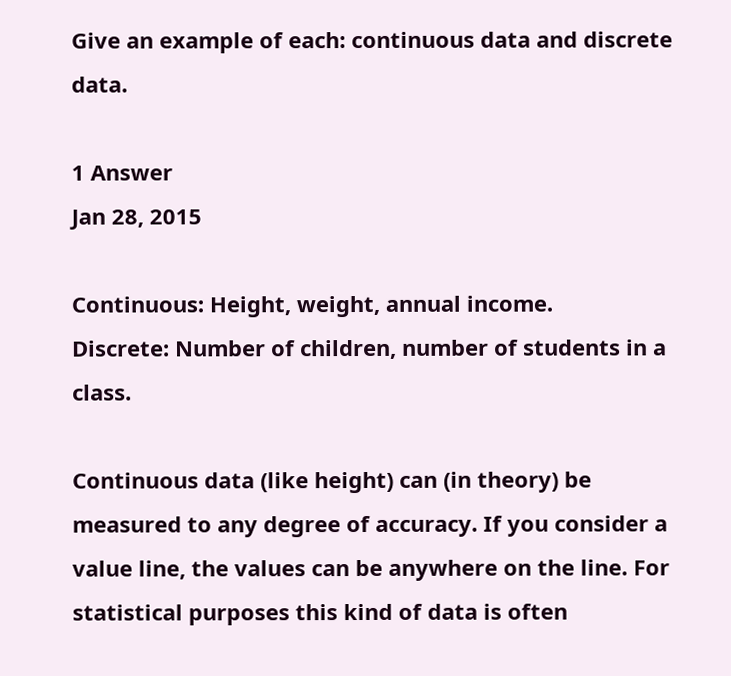Give an example of each: continuous data and discrete data.

1 Answer
Jan 28, 2015

Continuous: Height, weight, annual income.
Discrete: Number of children, number of students in a class.

Continuous data (like height) can (in theory) be measured to any degree of accuracy. If you consider a value line, the values can be anywhere on the line. For statistical purposes this kind of data is often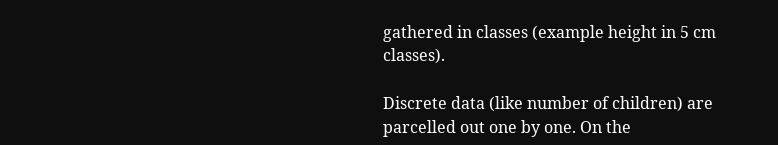gathered in classes (example height in 5 cm classes).

Discrete data (like number of children) are parcelled out one by one. On the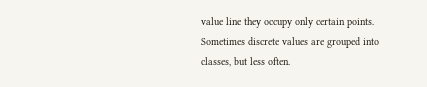value line they occupy only certain points. Sometimes discrete values are grouped into classes, but less often.